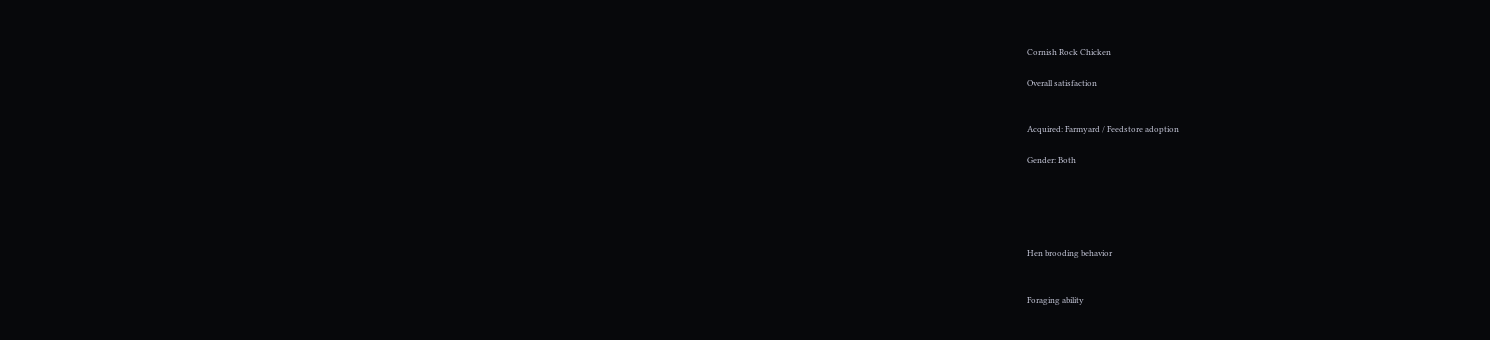Cornish Rock Chicken

Overall satisfaction


Acquired: Farmyard / Feedstore adoption

Gender: Both





Hen brooding behavior


Foraging ability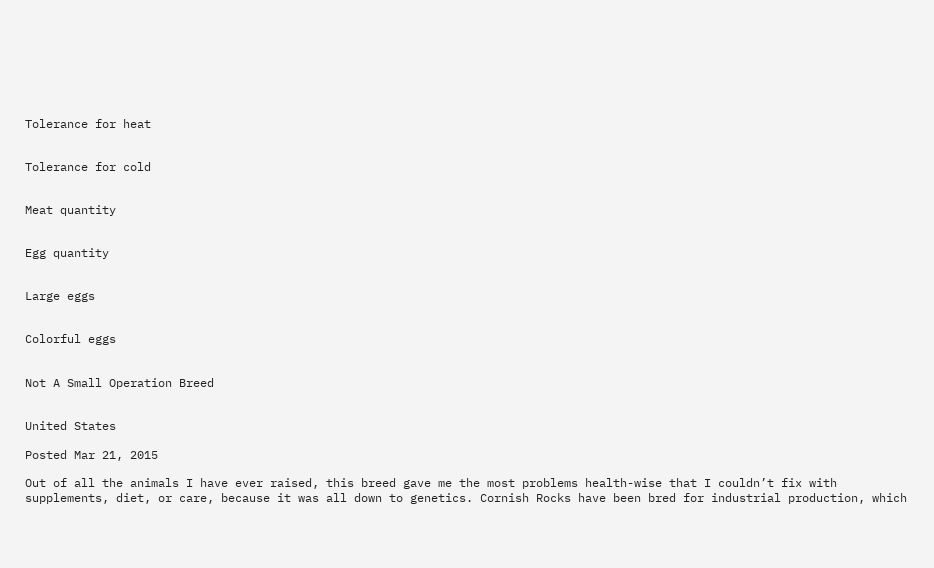Tolerance for heat


Tolerance for cold


Meat quantity


Egg quantity


Large eggs


Colorful eggs


Not A Small Operation Breed


United States

Posted Mar 21, 2015

Out of all the animals I have ever raised, this breed gave me the most problems health-wise that I couldn’t fix with supplements, diet, or care, because it was all down to genetics. Cornish Rocks have been bred for industrial production, which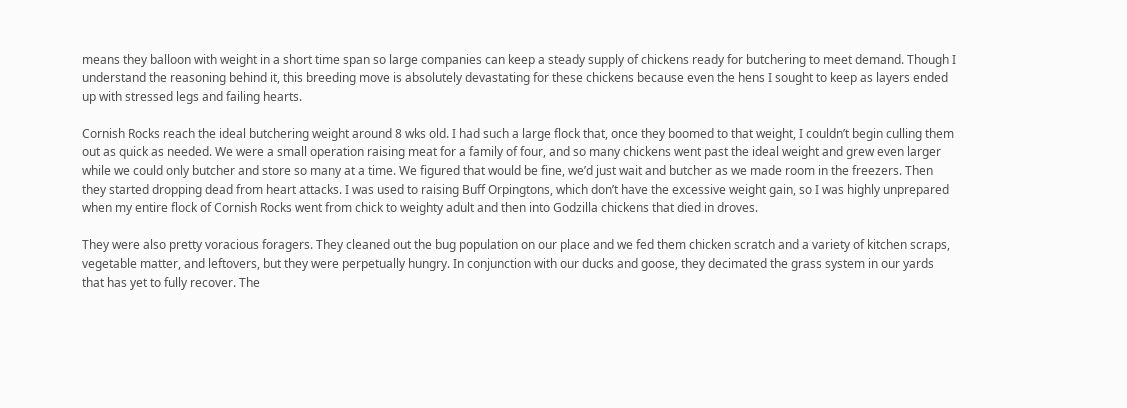means they balloon with weight in a short time span so large companies can keep a steady supply of chickens ready for butchering to meet demand. Though I understand the reasoning behind it, this breeding move is absolutely devastating for these chickens because even the hens I sought to keep as layers ended up with stressed legs and failing hearts.

Cornish Rocks reach the ideal butchering weight around 8 wks old. I had such a large flock that, once they boomed to that weight, I couldn’t begin culling them out as quick as needed. We were a small operation raising meat for a family of four, and so many chickens went past the ideal weight and grew even larger while we could only butcher and store so many at a time. We figured that would be fine, we’d just wait and butcher as we made room in the freezers. Then they started dropping dead from heart attacks. I was used to raising Buff Orpingtons, which don’t have the excessive weight gain, so I was highly unprepared when my entire flock of Cornish Rocks went from chick to weighty adult and then into Godzilla chickens that died in droves.

They were also pretty voracious foragers. They cleaned out the bug population on our place and we fed them chicken scratch and a variety of kitchen scraps, vegetable matter, and leftovers, but they were perpetually hungry. In conjunction with our ducks and goose, they decimated the grass system in our yards that has yet to fully recover. The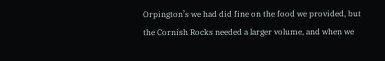Orpington’s we had did fine on the food we provided, but the Cornish Rocks needed a larger volume, and when we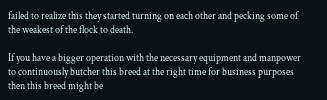failed to realize this they started turning on each other and pecking some of the weakest of the flock to death.

If you have a bigger operation with the necessary equipment and manpower to continuously butcher this breed at the right time for business purposes then this breed might be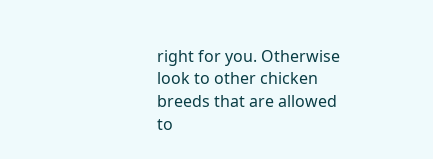right for you. Otherwise look to other chicken breeds that are allowed to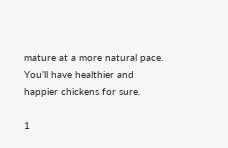mature at a more natural pace. You’ll have healthier and happier chickens for sure.

1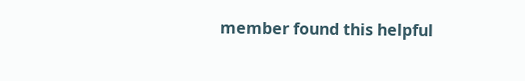member found this helpful